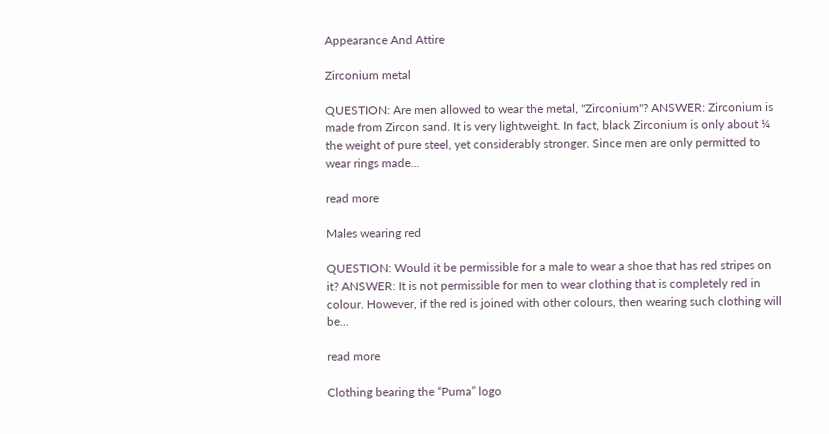Appearance And Attire

Zirconium metal

QUESTION: Are men allowed to wear the metal, "Zirconium"? ANSWER: Zirconium is made from Zircon sand. It is very lightweight. In fact, black Zirconium is only about ¼ the weight of pure steel, yet considerably stronger. Since men are only permitted to wear rings made...

read more

Males wearing red

QUESTION: Would it be permissible for a male to wear a shoe that has red stripes on it? ANSWER: It is not permissible for men to wear clothing that is completely red in colour. However, if the red is joined with other colours, then wearing such clothing will be...

read more

Clothing bearing the “Puma” logo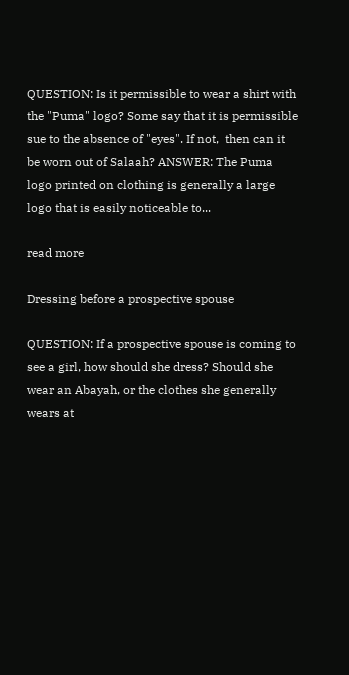QUESTION: Is it permissible to wear a shirt with the "Puma" logo? Some say that it is permissible sue to the absence of "eyes". If not,  then can it be worn out of Salaah? ANSWER: The Puma logo printed on clothing is generally a large logo that is easily noticeable to...

read more

Dressing before a prospective spouse

QUESTION: If a prospective spouse is coming to see a girl, how should she dress? Should she wear an Abayah, or the clothes she generally wears at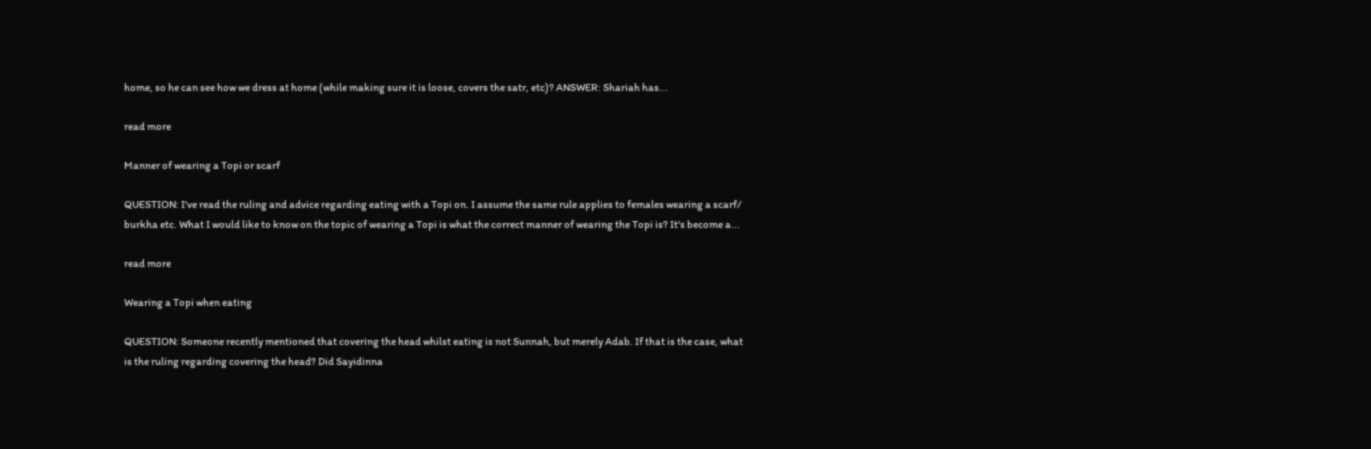home, so he can see how we dress at home (while making sure it is loose, covers the satr, etc)? ANSWER: Shariah has...

read more

Manner of wearing a Topi or scarf

QUESTION: I've read the ruling and advice regarding eating with a Topi on. I assume the same rule applies to females wearing a scarf/ burkha etc. What I would like to know on the topic of wearing a Topi is what the correct manner of wearing the Topi is? It's become a...

read more

Wearing a Topi when eating

QUESTION: Someone recently mentioned that covering the head whilst eating is not Sunnah, but merely Adab. If that is the case, what is the ruling regarding covering the head? Did Sayidinna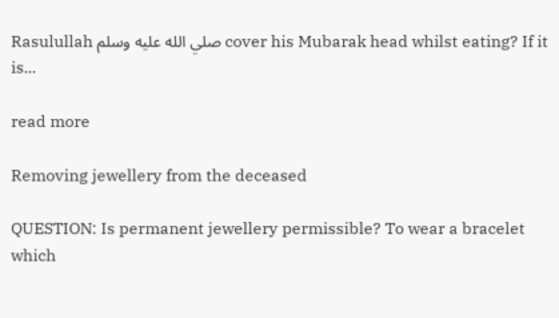Rasulullah صلي الله عليه وسلم cover his Mubarak head whilst eating? If it is...

read more

Removing jewellery from the deceased

QUESTION: Is permanent jewellery permissible? To wear a bracelet which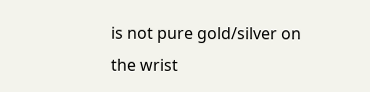is not pure gold/silver on the wrist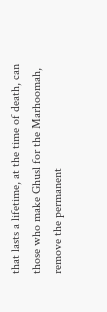that lasts a lifetime, at the time of death, can those who make Ghusl for the Marhoomah, remove the permanent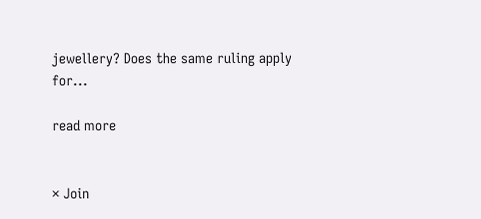jewellery? Does the same ruling apply for...

read more


× Join